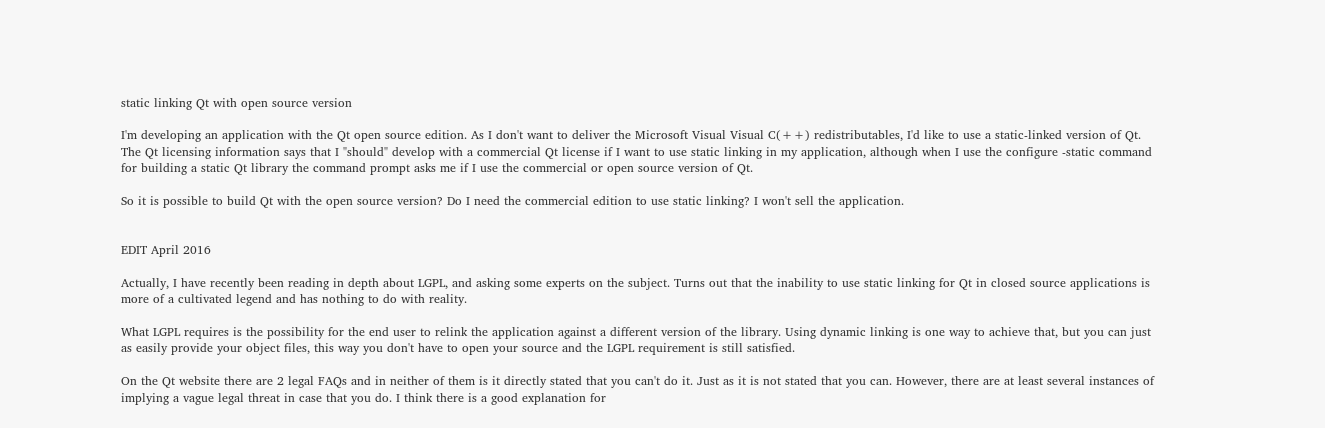static linking Qt with open source version

I'm developing an application with the Qt open source edition. As I don't want to deliver the Microsoft Visual Visual C(++) redistributables, I'd like to use a static-linked version of Qt. The Qt licensing information says that I "should" develop with a commercial Qt license if I want to use static linking in my application, although when I use the configure -static command for building a static Qt library the command prompt asks me if I use the commercial or open source version of Qt.

So it is possible to build Qt with the open source version? Do I need the commercial edition to use static linking? I won't sell the application.


EDIT April 2016

Actually, I have recently been reading in depth about LGPL, and asking some experts on the subject. Turns out that the inability to use static linking for Qt in closed source applications is more of a cultivated legend and has nothing to do with reality.

What LGPL requires is the possibility for the end user to relink the application against a different version of the library. Using dynamic linking is one way to achieve that, but you can just as easily provide your object files, this way you don't have to open your source and the LGPL requirement is still satisfied.

On the Qt website there are 2 legal FAQs and in neither of them is it directly stated that you can't do it. Just as it is not stated that you can. However, there are at least several instances of implying a vague legal threat in case that you do. I think there is a good explanation for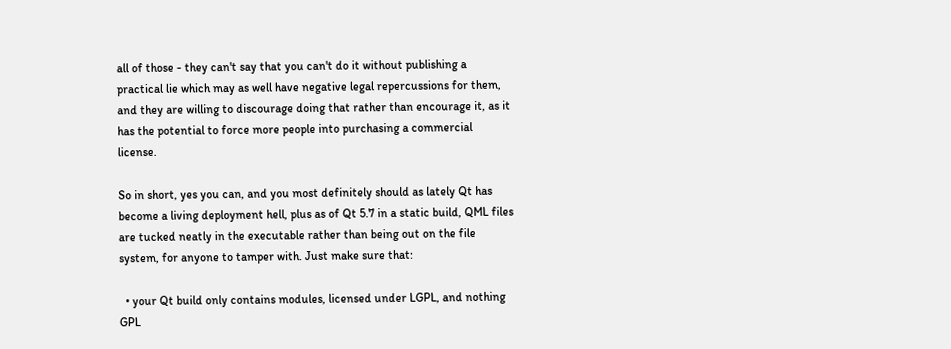all of those - they can't say that you can't do it without publishing a practical lie which may as well have negative legal repercussions for them, and they are willing to discourage doing that rather than encourage it, as it has the potential to force more people into purchasing a commercial license.

So in short, yes you can, and you most definitely should as lately Qt has become a living deployment hell, plus as of Qt 5.7 in a static build, QML files are tucked neatly in the executable rather than being out on the file system, for anyone to tamper with. Just make sure that:

  • your Qt build only contains modules, licensed under LGPL, and nothing GPL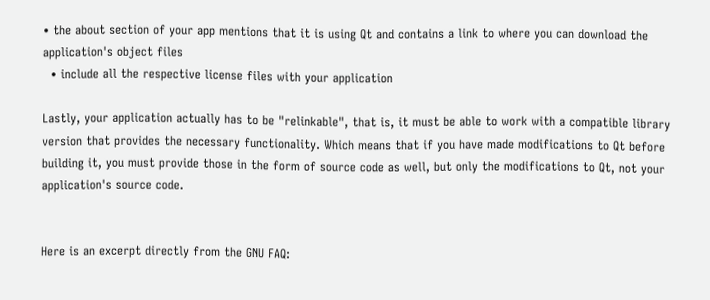• the about section of your app mentions that it is using Qt and contains a link to where you can download the application's object files
  • include all the respective license files with your application

Lastly, your application actually has to be "relinkable", that is, it must be able to work with a compatible library version that provides the necessary functionality. Which means that if you have made modifications to Qt before building it, you must provide those in the form of source code as well, but only the modifications to Qt, not your application's source code.


Here is an excerpt directly from the GNU FAQ: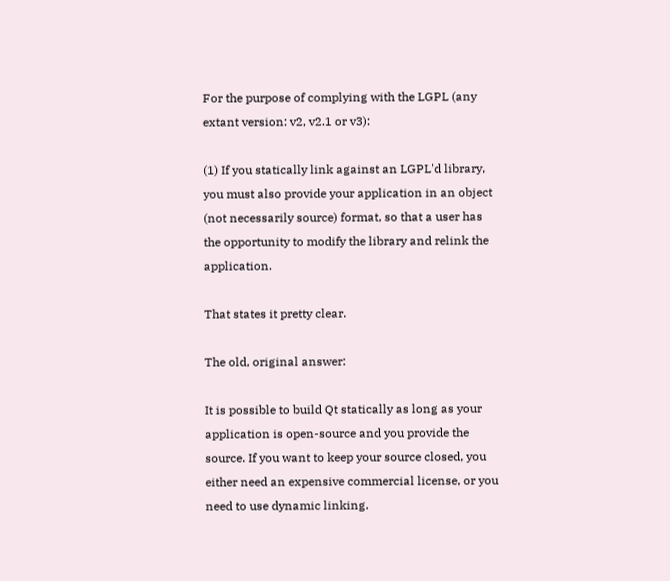For the purpose of complying with the LGPL (any extant version: v2, v2.1 or v3):

(1) If you statically link against an LGPL'd library, you must also provide your application in an object (not necessarily source) format, so that a user has the opportunity to modify the library and relink the application.

That states it pretty clear.

The old, original answer:

It is possible to build Qt statically as long as your application is open-source and you provide the source. If you want to keep your source closed, you either need an expensive commercial license, or you need to use dynamic linking.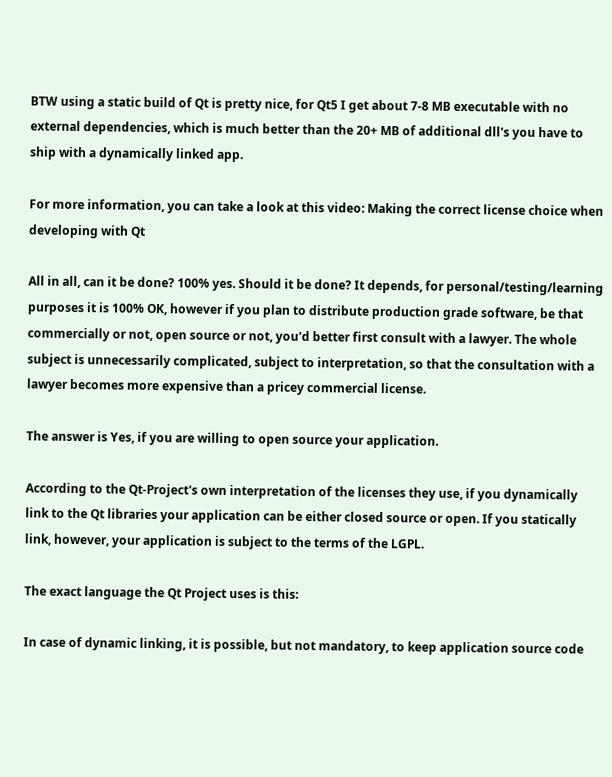BTW using a static build of Qt is pretty nice, for Qt5 I get about 7-8 MB executable with no external dependencies, which is much better than the 20+ MB of additional dll's you have to ship with a dynamically linked app.

For more information, you can take a look at this video: Making the correct license choice when developing with Qt

All in all, can it be done? 100% yes. Should it be done? It depends, for personal/testing/learning purposes it is 100% OK, however if you plan to distribute production grade software, be that commercially or not, open source or not, you'd better first consult with a lawyer. The whole subject is unnecessarily complicated, subject to interpretation, so that the consultation with a lawyer becomes more expensive than a pricey commercial license.

The answer is Yes, if you are willing to open source your application.

According to the Qt-Project's own interpretation of the licenses they use, if you dynamically link to the Qt libraries your application can be either closed source or open. If you statically link, however, your application is subject to the terms of the LGPL.

The exact language the Qt Project uses is this:

In case of dynamic linking, it is possible, but not mandatory, to keep application source code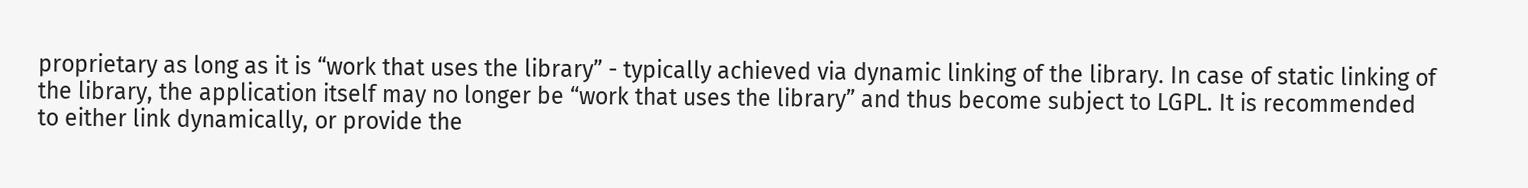proprietary as long as it is “work that uses the library” - typically achieved via dynamic linking of the library. In case of static linking of the library, the application itself may no longer be “work that uses the library” and thus become subject to LGPL. It is recommended to either link dynamically, or provide the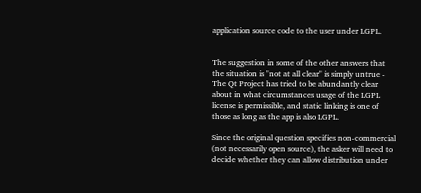application source code to the user under LGPL.


The suggestion in some of the other answers that the situation is "not at all clear" is simply untrue - The Qt Project has tried to be abundantly clear about in what circumstances usage of the LGPL license is permissible, and static linking is one of those as long as the app is also LGPL.

Since the original question specifies non-commercial (not necessarily open source), the asker will need to decide whether they can allow distribution under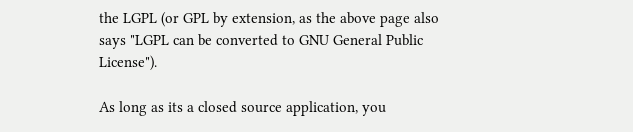the LGPL (or GPL by extension, as the above page also says "LGPL can be converted to GNU General Public License").

As long as its a closed source application, you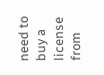need to buy a license from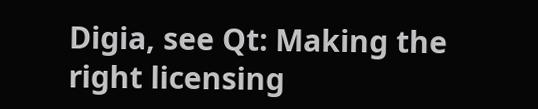Digia, see Qt: Making the right licensing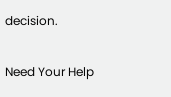decision.

Need Your Help